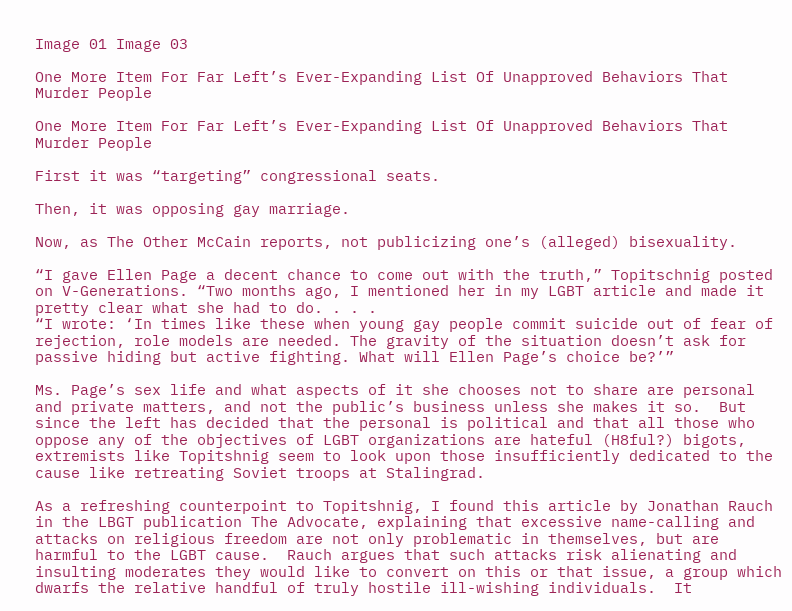Image 01 Image 03

One More Item For Far Left’s Ever-Expanding List Of Unapproved Behaviors That Murder People

One More Item For Far Left’s Ever-Expanding List Of Unapproved Behaviors That Murder People

First it was “targeting” congressional seats.

Then, it was opposing gay marriage.

Now, as The Other McCain reports, not publicizing one’s (alleged) bisexuality.

“I gave Ellen Page a decent chance to come out with the truth,” Topitschnig posted on V-Generations. “Two months ago, I mentioned her in my LGBT article and made it pretty clear what she had to do. . . .
“I wrote: ‘In times like these when young gay people commit suicide out of fear of rejection, role models are needed. The gravity of the situation doesn’t ask for passive hiding but active fighting. What will Ellen Page’s choice be?’”

Ms. Page’s sex life and what aspects of it she chooses not to share are personal and private matters, and not the public’s business unless she makes it so.  But since the left has decided that the personal is political and that all those who oppose any of the objectives of LGBT organizations are hateful (H8ful?) bigots, extremists like Topitshnig seem to look upon those insufficiently dedicated to the cause like retreating Soviet troops at Stalingrad.

As a refreshing counterpoint to Topitshnig, I found this article by Jonathan Rauch in the LBGT publication The Advocate, explaining that excessive name-calling and attacks on religious freedom are not only problematic in themselves, but are harmful to the LGBT cause.  Rauch argues that such attacks risk alienating and insulting moderates they would like to convert on this or that issue, a group which dwarfs the relative handful of truly hostile ill-wishing individuals.  It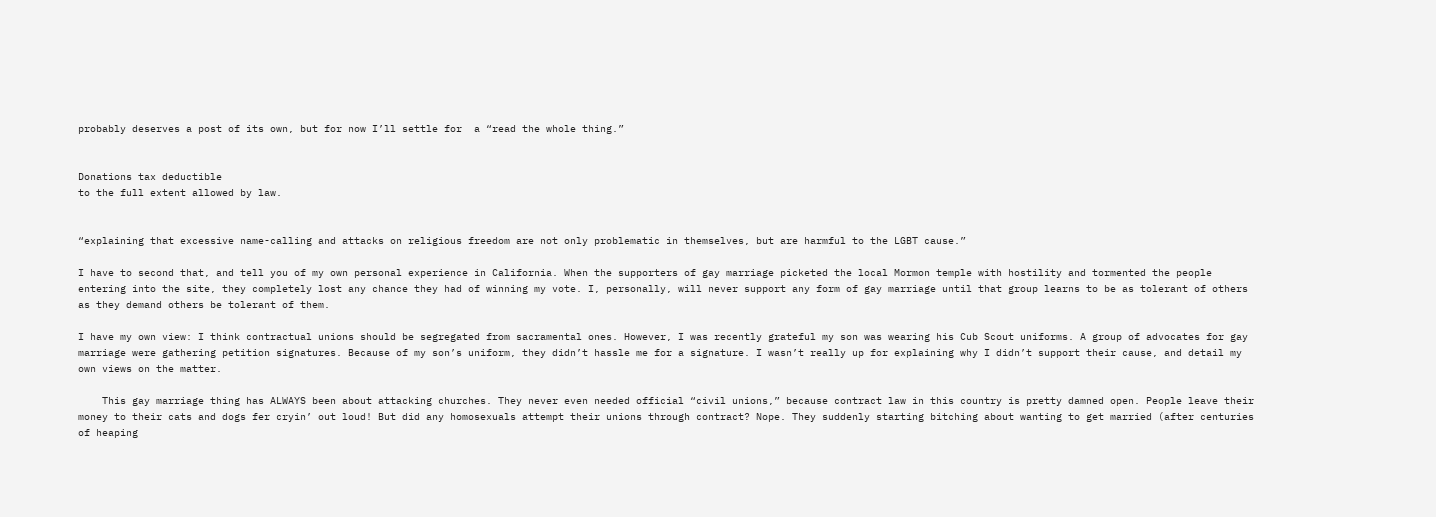probably deserves a post of its own, but for now I’ll settle for  a “read the whole thing.”


Donations tax deductible
to the full extent allowed by law.


“explaining that excessive name-calling and attacks on religious freedom are not only problematic in themselves, but are harmful to the LGBT cause.”

I have to second that, and tell you of my own personal experience in California. When the supporters of gay marriage picketed the local Mormon temple with hostility and tormented the people entering into the site, they completely lost any chance they had of winning my vote. I, personally, will never support any form of gay marriage until that group learns to be as tolerant of others as they demand others be tolerant of them.

I have my own view: I think contractual unions should be segregated from sacramental ones. However, I was recently grateful my son was wearing his Cub Scout uniforms. A group of advocates for gay marriage were gathering petition signatures. Because of my son’s uniform, they didn’t hassle me for a signature. I wasn’t really up for explaining why I didn’t support their cause, and detail my own views on the matter.

    This gay marriage thing has ALWAYS been about attacking churches. They never even needed official “civil unions,” because contract law in this country is pretty damned open. People leave their money to their cats and dogs fer cryin’ out loud! But did any homosexuals attempt their unions through contract? Nope. They suddenly starting bitching about wanting to get married (after centuries of heaping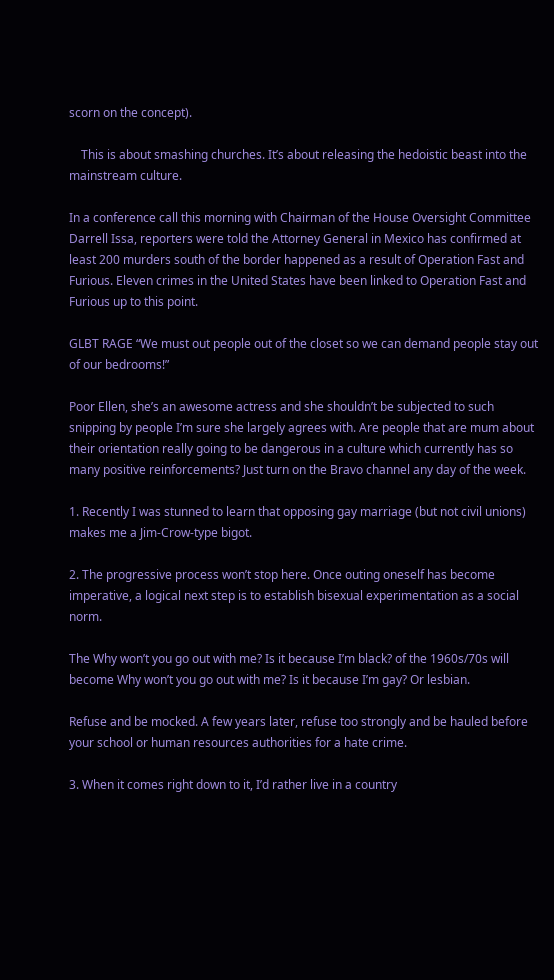scorn on the concept).

    This is about smashing churches. It’s about releasing the hedoistic beast into the mainstream culture.

In a conference call this morning with Chairman of the House Oversight Committee Darrell Issa, reporters were told the Attorney General in Mexico has confirmed at least 200 murders south of the border happened as a result of Operation Fast and Furious. Eleven crimes in the United States have been linked to Operation Fast and Furious up to this point.

GLBT RAGE “We must out people out of the closet so we can demand people stay out of our bedrooms!”

Poor Ellen, she’s an awesome actress and she shouldn’t be subjected to such snipping by people I’m sure she largely agrees with. Are people that are mum about their orientation really going to be dangerous in a culture which currently has so many positive reinforcements? Just turn on the Bravo channel any day of the week.

1. Recently I was stunned to learn that opposing gay marriage (but not civil unions) makes me a Jim-Crow-type bigot.

2. The progressive process won’t stop here. Once outing oneself has become imperative, a logical next step is to establish bisexual experimentation as a social norm.

The Why won’t you go out with me? Is it because I’m black? of the 1960s/70s will become Why won’t you go out with me? Is it because I’m gay? Or lesbian.

Refuse and be mocked. A few years later, refuse too strongly and be hauled before your school or human resources authorities for a hate crime.

3. When it comes right down to it, I’d rather live in a country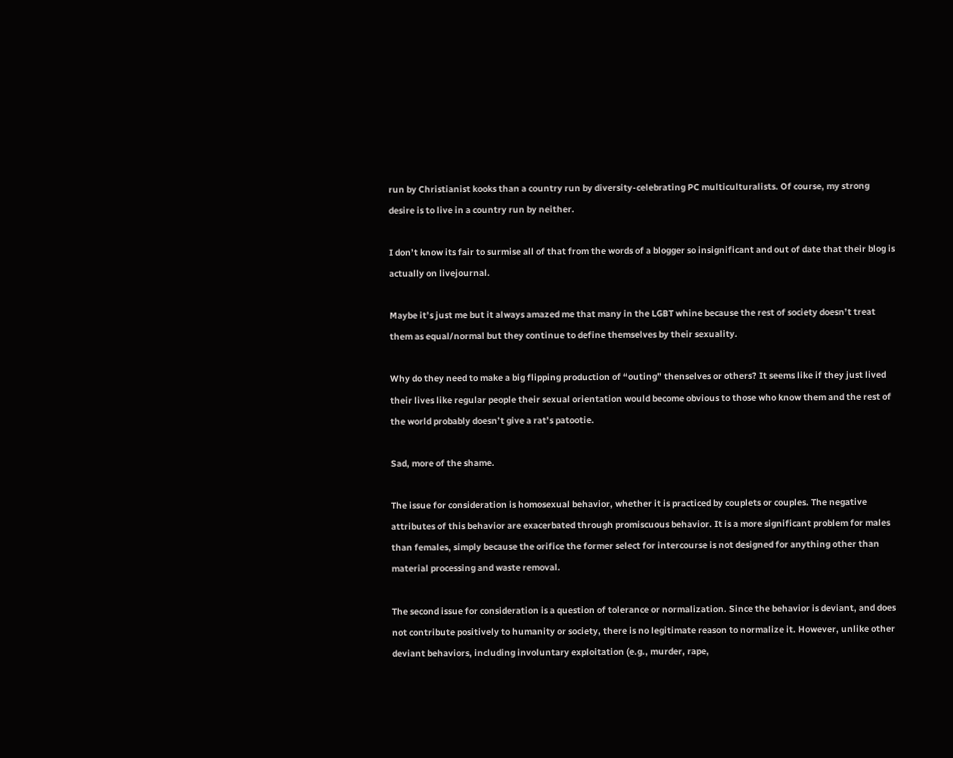run by Christianist kooks than a country run by diversity-celebrating PC multiculturalists. Of course, my strong desire is to live in a country run by neither.

I don’t know its fair to surmise all of that from the words of a blogger so insignificant and out of date that their blog is actually on livejournal.

Maybe it’s just me but it always amazed me that many in the LGBT whine because the rest of society doesn’t treat them as equal/normal but they continue to define themselves by their sexuality.

Why do they need to make a big flipping production of “outing” thenselves or others? It seems like if they just lived their lives like regular people their sexual orientation would become obvious to those who know them and the rest of the world probably doesn’t give a rat’s patootie.

Sad, more of the shame.

The issue for consideration is homosexual behavior, whether it is practiced by couplets or couples. The negative attributes of this behavior are exacerbated through promiscuous behavior. It is a more significant problem for males than females, simply because the orifice the former select for intercourse is not designed for anything other than material processing and waste removal.

The second issue for consideration is a question of tolerance or normalization. Since the behavior is deviant, and does not contribute positively to humanity or society, there is no legitimate reason to normalize it. However, unlike other deviant behaviors, including involuntary exploitation (e.g., murder, rape,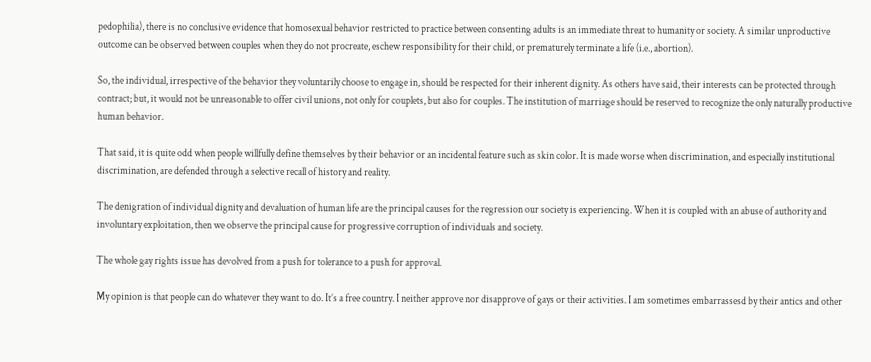pedophilia), there is no conclusive evidence that homosexual behavior restricted to practice between consenting adults is an immediate threat to humanity or society. A similar unproductive outcome can be observed between couples when they do not procreate, eschew responsibility for their child, or prematurely terminate a life (i.e., abortion).

So, the individual, irrespective of the behavior they voluntarily choose to engage in, should be respected for their inherent dignity. As others have said, their interests can be protected through contract; but, it would not be unreasonable to offer civil unions, not only for couplets, but also for couples. The institution of marriage should be reserved to recognize the only naturally productive human behavior.

That said, it is quite odd when people willfully define themselves by their behavior or an incidental feature such as skin color. It is made worse when discrimination, and especially institutional discrimination, are defended through a selective recall of history and reality.

The denigration of individual dignity and devaluation of human life are the principal causes for the regression our society is experiencing. When it is coupled with an abuse of authority and involuntary exploitation, then we observe the principal cause for progressive corruption of individuals and society.

The whole gay rights issue has devolved from a push for tolerance to a push for approval.

My opinion is that people can do whatever they want to do. It’s a free country. I neither approve nor disapprove of gays or their activities. I am sometimes embarrassesd by their antics and other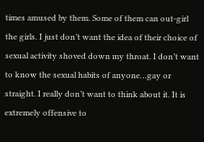times amused by them. Some of them can out-girl the girls. I just don’t want the idea of their choice of sexual activity shoved down my throat. I don’t want to know the sexual habits of anyone…gay or straight. I really don’t want to think about it. It is extremely offensive to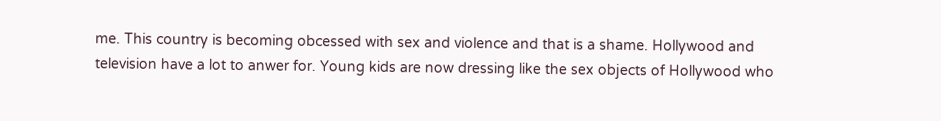me. This country is becoming obcessed with sex and violence and that is a shame. Hollywood and television have a lot to anwer for. Young kids are now dressing like the sex objects of Hollywood who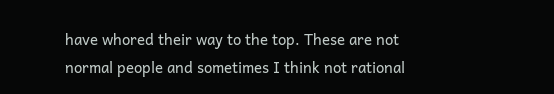have whored their way to the top. These are not normal people and sometimes I think not rational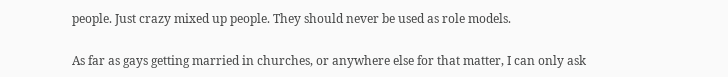people. Just crazy mixed up people. They should never be used as role models.

As far as gays getting married in churches, or anywhere else for that matter, I can only ask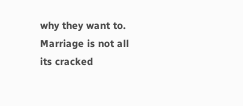why they want to. Marriage is not all its cracked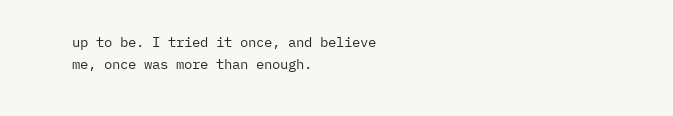up to be. I tried it once, and believe me, once was more than enough.